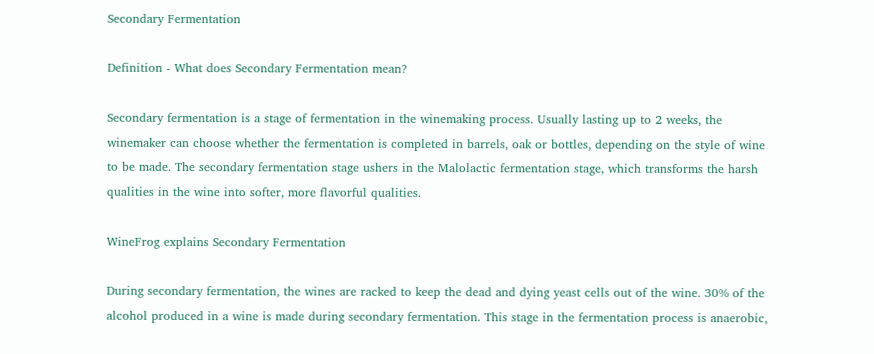Secondary Fermentation

Definition - What does Secondary Fermentation mean?

Secondary fermentation is a stage of fermentation in the winemaking process. Usually lasting up to 2 weeks, the winemaker can choose whether the fermentation is completed in barrels, oak or bottles, depending on the style of wine to be made. The secondary fermentation stage ushers in the Malolactic fermentation stage, which transforms the harsh qualities in the wine into softer, more flavorful qualities.

WineFrog explains Secondary Fermentation

During secondary fermentation, the wines are racked to keep the dead and dying yeast cells out of the wine. 30% of the alcohol produced in a wine is made during secondary fermentation. This stage in the fermentation process is anaerobic,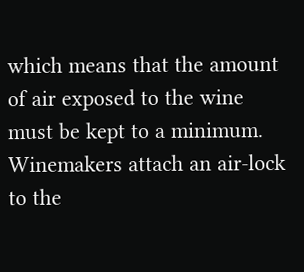which means that the amount of air exposed to the wine must be kept to a minimum. Winemakers attach an air-lock to the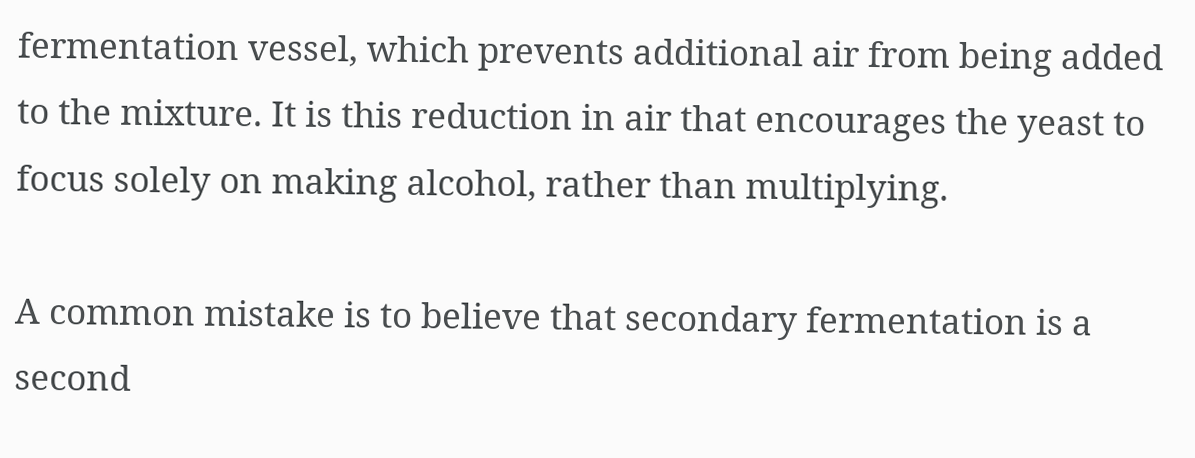fermentation vessel, which prevents additional air from being added to the mixture. It is this reduction in air that encourages the yeast to focus solely on making alcohol, rather than multiplying.

A common mistake is to believe that secondary fermentation is a second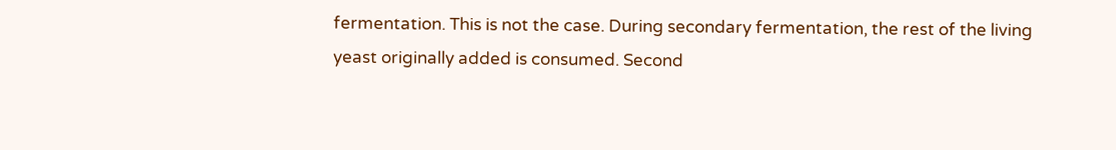fermentation. This is not the case. During secondary fermentation, the rest of the living yeast originally added is consumed. Second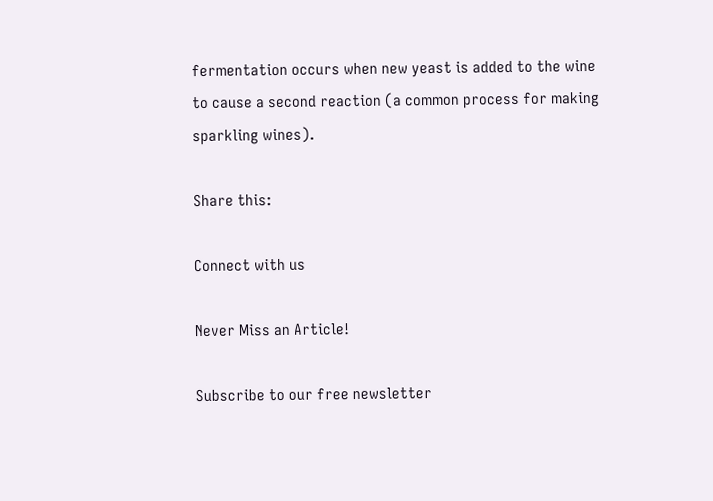fermentation occurs when new yeast is added to the wine to cause a second reaction (a common process for making sparkling wines).

Share this:

Connect with us

Never Miss an Article!

Subscribe to our free newsletter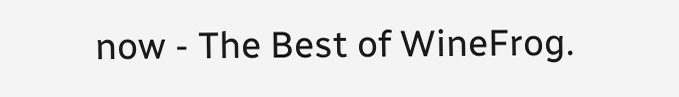now - The Best of WineFrog.